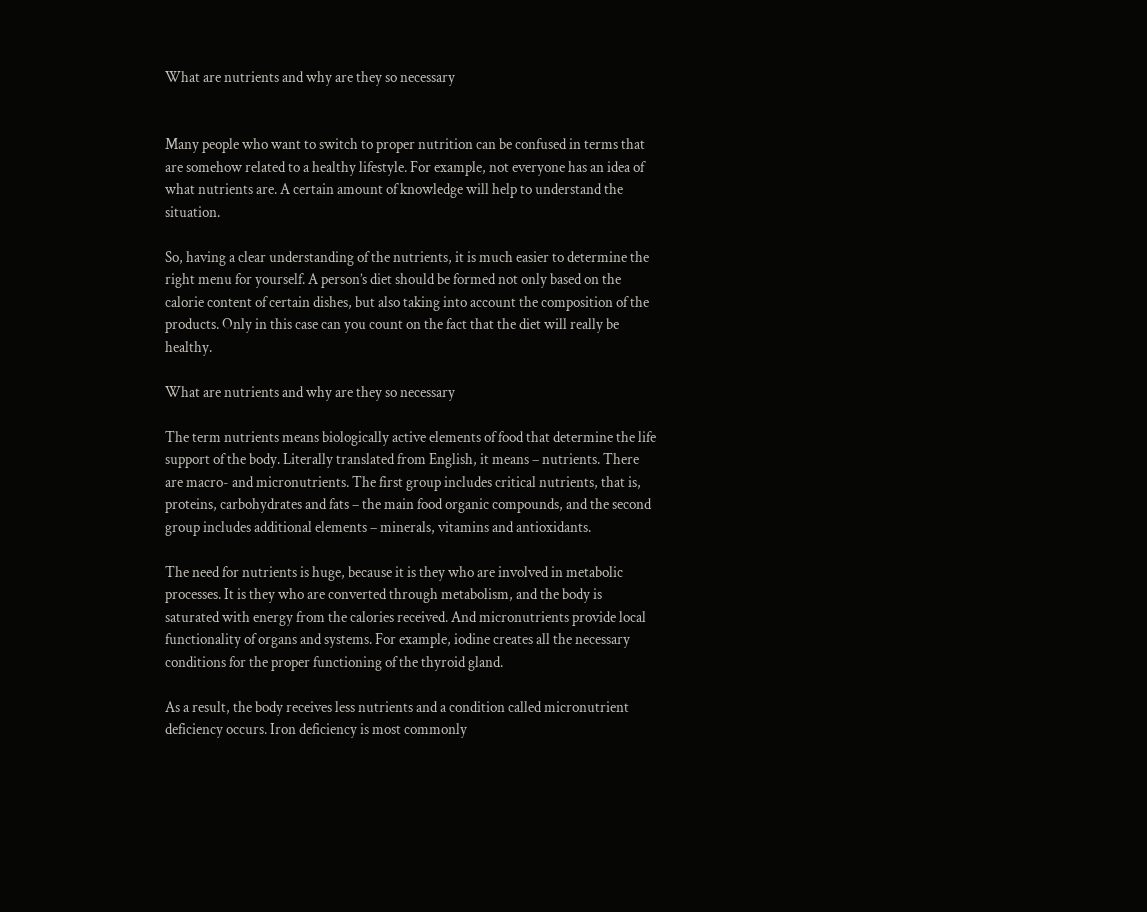What are nutrients and why are they so necessary


Many people who want to switch to proper nutrition can be confused in terms that are somehow related to a healthy lifestyle. For example, not everyone has an idea of what nutrients are. A certain amount of knowledge will help to understand the situation.

So, having a clear understanding of the nutrients, it is much easier to determine the right menu for yourself. A person’s diet should be formed not only based on the calorie content of certain dishes, but also taking into account the composition of the products. Only in this case can you count on the fact that the diet will really be healthy.

What are nutrients and why are they so necessary

The term nutrients means biologically active elements of food that determine the life support of the body. Literally translated from English, it means – nutrients. There are macro- and micronutrients. The first group includes critical nutrients, that is, proteins, carbohydrates and fats – the main food organic compounds, and the second group includes additional elements – minerals, vitamins and antioxidants.

The need for nutrients is huge, because it is they who are involved in metabolic processes. It is they who are converted through metabolism, and the body is saturated with energy from the calories received. And micronutrients provide local functionality of organs and systems. For example, iodine creates all the necessary conditions for the proper functioning of the thyroid gland.

As a result, the body receives less nutrients and a condition called micronutrient deficiency occurs. Iron deficiency is most commonly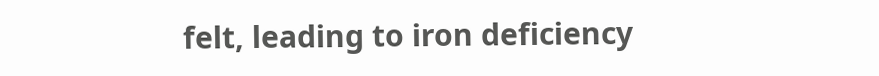felt, leading to iron deficiency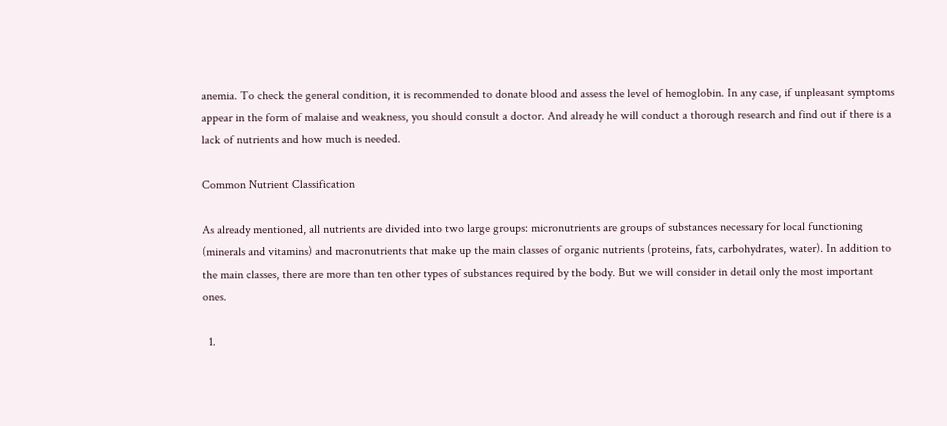anemia. To check the general condition, it is recommended to donate blood and assess the level of hemoglobin. In any case, if unpleasant symptoms appear in the form of malaise and weakness, you should consult a doctor. And already he will conduct a thorough research and find out if there is a lack of nutrients and how much is needed.

Common Nutrient Classification

As already mentioned, all nutrients are divided into two large groups: micronutrients are groups of substances necessary for local functioning (minerals and vitamins) and macronutrients that make up the main classes of organic nutrients (proteins, fats, carbohydrates, water). In addition to the main classes, there are more than ten other types of substances required by the body. But we will consider in detail only the most important ones.

  1.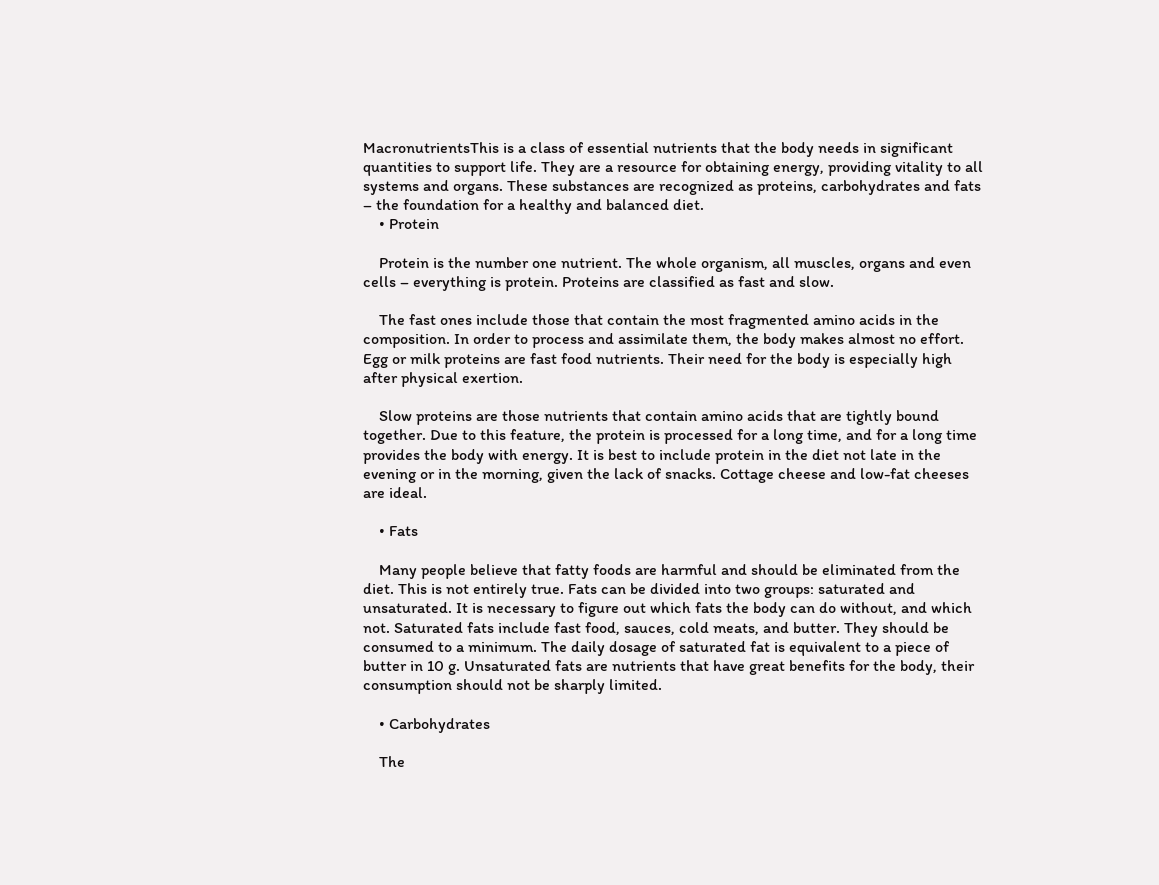MacronutrientsThis is a class of essential nutrients that the body needs in significant quantities to support life. They are a resource for obtaining energy, providing vitality to all systems and organs. These substances are recognized as proteins, carbohydrates and fats – the foundation for a healthy and balanced diet.
    • Protein

    Protein is the number one nutrient. The whole organism, all muscles, organs and even cells – everything is protein. Proteins are classified as fast and slow.

    The fast ones include those that contain the most fragmented amino acids in the composition. In order to process and assimilate them, the body makes almost no effort. Egg or milk proteins are fast food nutrients. Their need for the body is especially high after physical exertion.

    Slow proteins are those nutrients that contain amino acids that are tightly bound together. Due to this feature, the protein is processed for a long time, and for a long time provides the body with energy. It is best to include protein in the diet not late in the evening or in the morning, given the lack of snacks. Cottage cheese and low-fat cheeses are ideal.

    • Fats

    Many people believe that fatty foods are harmful and should be eliminated from the diet. This is not entirely true. Fats can be divided into two groups: saturated and unsaturated. It is necessary to figure out which fats the body can do without, and which not. Saturated fats include fast food, sauces, cold meats, and butter. They should be consumed to a minimum. The daily dosage of saturated fat is equivalent to a piece of butter in 10 g. Unsaturated fats are nutrients that have great benefits for the body, their consumption should not be sharply limited.

    • Carbohydrates

    The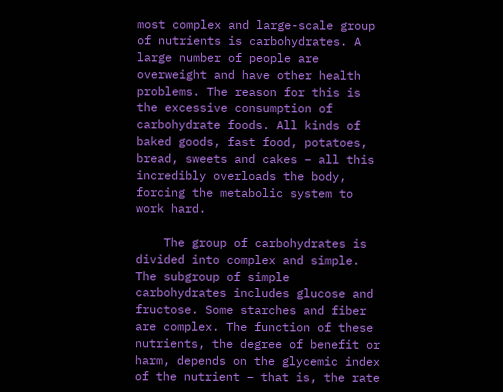most complex and large-scale group of nutrients is carbohydrates. A large number of people are overweight and have other health problems. The reason for this is the excessive consumption of carbohydrate foods. All kinds of baked goods, fast food, potatoes, bread, sweets and cakes – all this incredibly overloads the body, forcing the metabolic system to work hard.

    The group of carbohydrates is divided into complex and simple. The subgroup of simple carbohydrates includes glucose and fructose. Some starches and fiber are complex. The function of these nutrients, the degree of benefit or harm, depends on the glycemic index of the nutrient – that is, the rate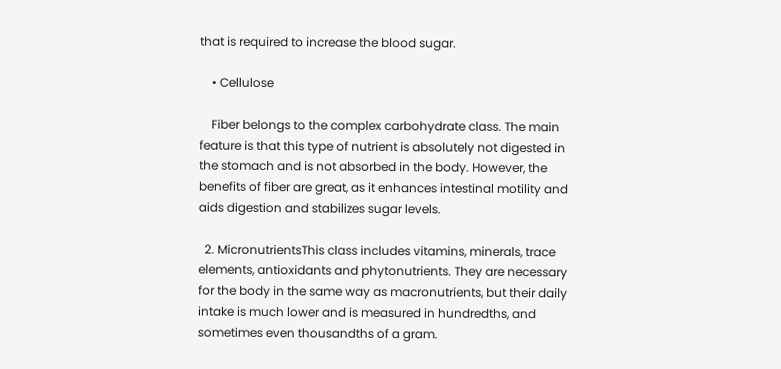that is required to increase the blood sugar.

    • Cellulose

    Fiber belongs to the complex carbohydrate class. The main feature is that this type of nutrient is absolutely not digested in the stomach and is not absorbed in the body. However, the benefits of fiber are great, as it enhances intestinal motility and aids digestion and stabilizes sugar levels.

  2. MicronutrientsThis class includes vitamins, minerals, trace elements, antioxidants and phytonutrients. They are necessary for the body in the same way as macronutrients, but their daily intake is much lower and is measured in hundredths, and sometimes even thousandths of a gram.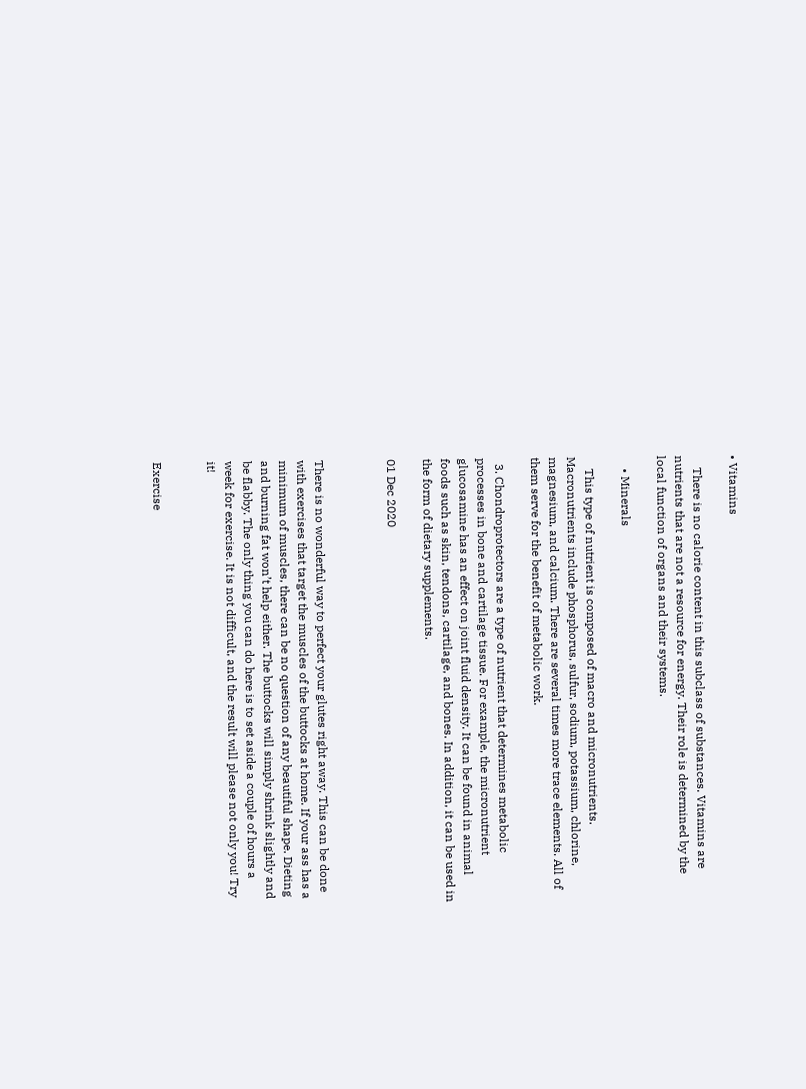• Vitamins

    There is no calorie content in this subclass of substances. Vitamins are nutrients that are not a resource for energy. Their role is determined by the local function of organs and their systems.

    • Minerals

    This type of nutrient is composed of macro and micronutrients. Macronutrients include phosphorus, sulfur, sodium, potassium, chlorine, magnesium, and calcium. There are several times more trace elements. All of them serve for the benefit of metabolic work.

  3. Chondroprotectors are a type of nutrient that determines metabolic processes in bone and cartilage tissue. For example, the micronutrient glucosamine has an effect on joint fluid density. It can be found in animal foods such as skin, tendons, cartilage, and bones. In addition, it can be used in the form of dietary supplements.

01 Dec 2020



There is no wonderful way to perfect your glutes right away. This can be done with exercises that target the muscles of the buttocks at home. If your ass has a minimum of muscles, there can be no question of any beautiful shape. Dieting and burning fat won’t help either. The buttocks will simply shrink slightly and be flabby. The only thing you can do here is to set aside a couple of hours a week for exercise. It is not difficult, and the result will please not only you! Try it!


Exercise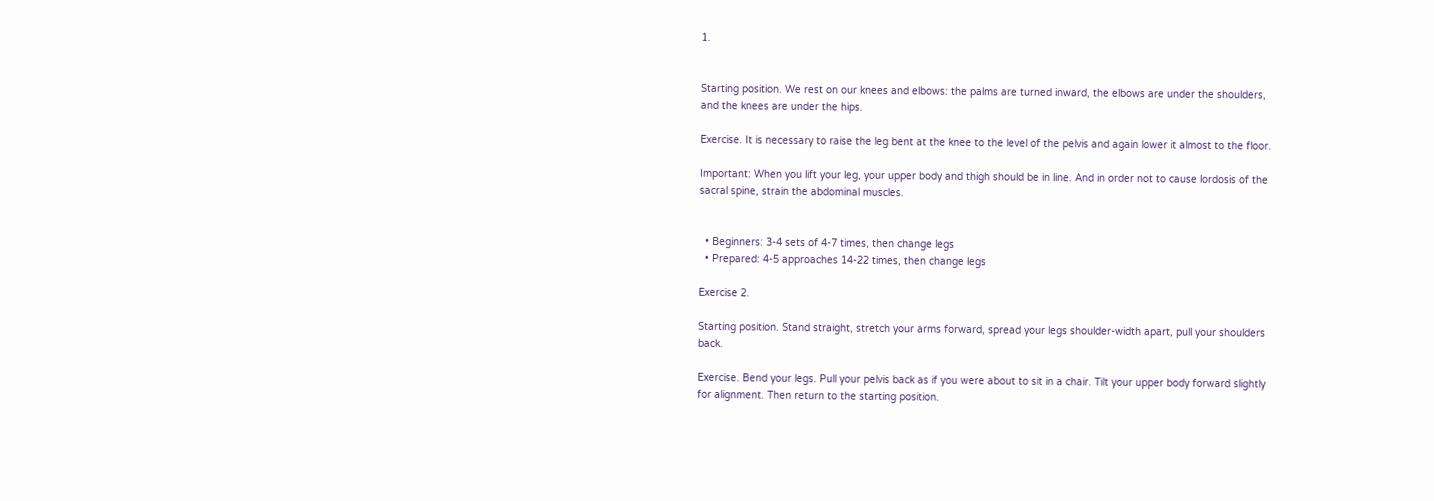1.


Starting position. We rest on our knees and elbows: the palms are turned inward, the elbows are under the shoulders, and the knees are under the hips.

Exercise. It is necessary to raise the leg bent at the knee to the level of the pelvis and again lower it almost to the floor.

Important: When you lift your leg, your upper body and thigh should be in line. And in order not to cause lordosis of the sacral spine, strain the abdominal muscles.


  • Beginners: 3-4 sets of 4-7 times, then change legs
  • Prepared: 4-5 approaches 14-22 times, then change legs

Exercise 2.

Starting position. Stand straight, stretch your arms forward, spread your legs shoulder-width apart, pull your shoulders back.

Exercise. Bend your legs. Pull your pelvis back as if you were about to sit in a chair. Tilt your upper body forward slightly for alignment. Then return to the starting position.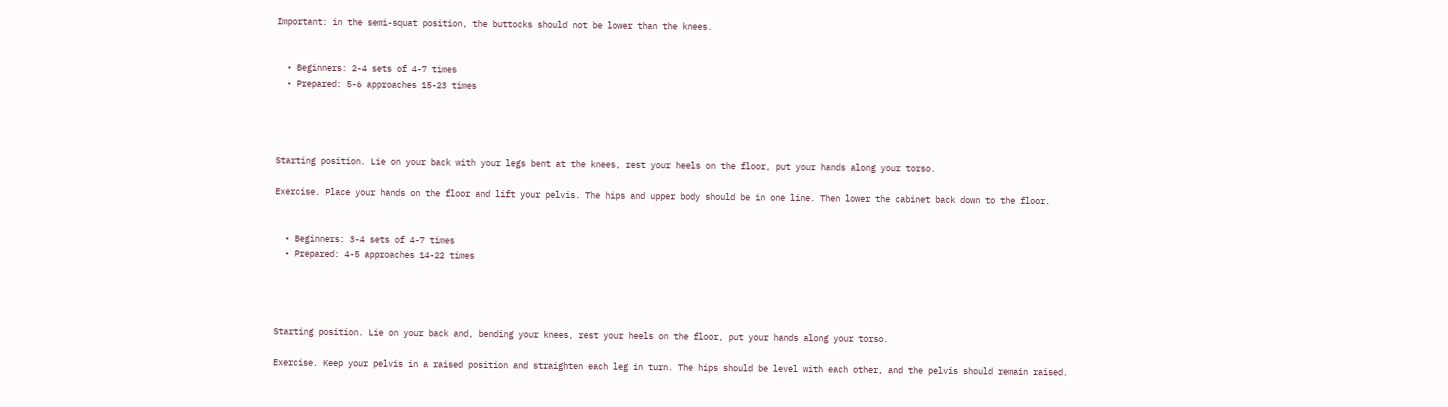Important: in the semi-squat position, the buttocks should not be lower than the knees.


  • Beginners: 2-4 sets of 4-7 times
  • Prepared: 5-6 approaches 15-23 times




Starting position. Lie on your back with your legs bent at the knees, rest your heels on the floor, put your hands along your torso.

Exercise. Place your hands on the floor and lift your pelvis. The hips and upper body should be in one line. Then lower the cabinet back down to the floor.


  • Beginners: 3-4 sets of 4-7 times
  • Prepared: 4-5 approaches 14-22 times




Starting position. Lie on your back and, bending your knees, rest your heels on the floor, put your hands along your torso.

Exercise. Keep your pelvis in a raised position and straighten each leg in turn. The hips should be level with each other, and the pelvis should remain raised.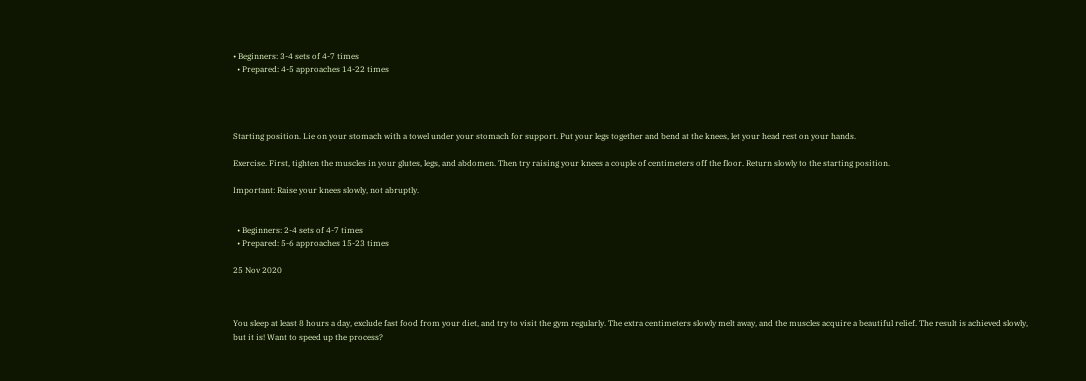• Beginners: 3-4 sets of 4-7 times
  • Prepared: 4-5 approaches 14-22 times




Starting position. Lie on your stomach with a towel under your stomach for support. Put your legs together and bend at the knees, let your head rest on your hands.

Exercise. First, tighten the muscles in your glutes, legs, and abdomen. Then try raising your knees a couple of centimeters off the floor. Return slowly to the starting position.

Important: Raise your knees slowly, not abruptly.


  • Beginners: 2-4 sets of 4-7 times
  • Prepared: 5-6 approaches 15-23 times

25 Nov 2020



You sleep at least 8 hours a day, exclude fast food from your diet, and try to visit the gym regularly. The extra centimeters slowly melt away, and the muscles acquire a beautiful relief. The result is achieved slowly, but it is! Want to speed up the process?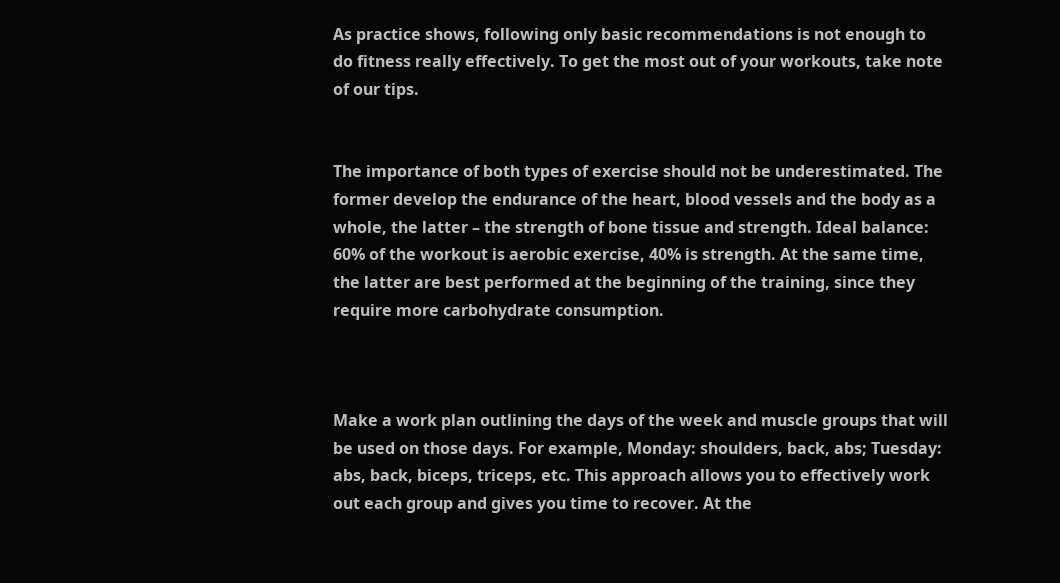As practice shows, following only basic recommendations is not enough to do fitness really effectively. To get the most out of your workouts, take note of our tips.


The importance of both types of exercise should not be underestimated. The former develop the endurance of the heart, blood vessels and the body as a whole, the latter – the strength of bone tissue and strength. Ideal balance: 60% of the workout is aerobic exercise, 40% is strength. At the same time, the latter are best performed at the beginning of the training, since they require more carbohydrate consumption.



Make a work plan outlining the days of the week and muscle groups that will be used on those days. For example, Monday: shoulders, back, abs; Tuesday: abs, back, biceps, triceps, etc. This approach allows you to effectively work out each group and gives you time to recover. At the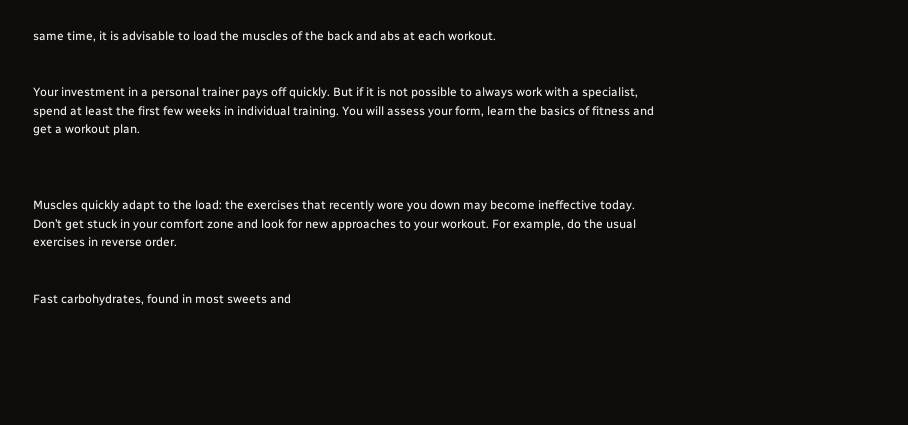same time, it is advisable to load the muscles of the back and abs at each workout.


Your investment in a personal trainer pays off quickly. But if it is not possible to always work with a specialist, spend at least the first few weeks in individual training. You will assess your form, learn the basics of fitness and get a workout plan.



Muscles quickly adapt to the load: the exercises that recently wore you down may become ineffective today. Don’t get stuck in your comfort zone and look for new approaches to your workout. For example, do the usual exercises in reverse order.


Fast carbohydrates, found in most sweets and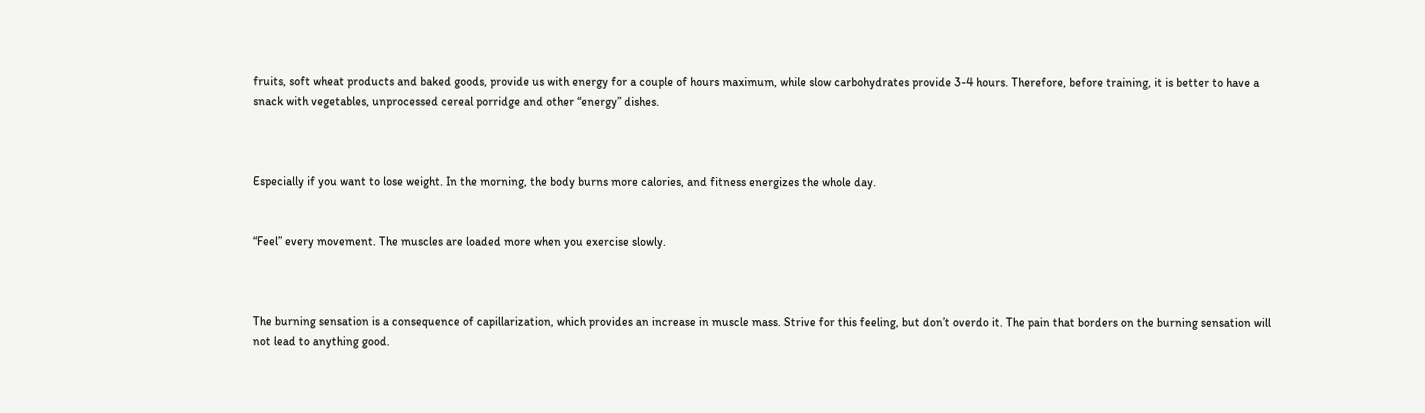fruits, soft wheat products and baked goods, provide us with energy for a couple of hours maximum, while slow carbohydrates provide 3-4 hours. Therefore, before training, it is better to have a snack with vegetables, unprocessed cereal porridge and other “energy” dishes.



Especially if you want to lose weight. In the morning, the body burns more calories, and fitness energizes the whole day.


“Feel” every movement. The muscles are loaded more when you exercise slowly.



The burning sensation is a consequence of capillarization, which provides an increase in muscle mass. Strive for this feeling, but don’t overdo it. The pain that borders on the burning sensation will not lead to anything good.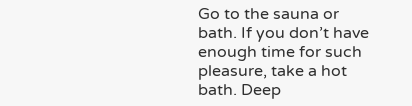Go to the sauna or bath. If you don’t have enough time for such pleasure, take a hot bath. Deep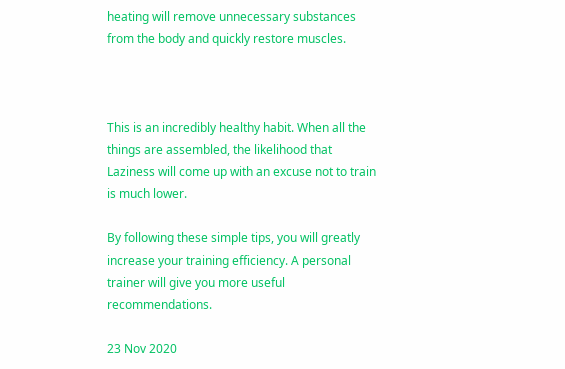heating will remove unnecessary substances from the body and quickly restore muscles.



This is an incredibly healthy habit. When all the things are assembled, the likelihood that Laziness will come up with an excuse not to train is much lower.

By following these simple tips, you will greatly increase your training efficiency. A personal trainer will give you more useful recommendations.

23 Nov 2020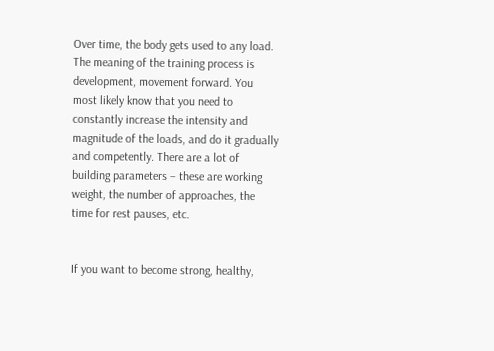Over time, the body gets used to any load. The meaning of the training process is development, movement forward. You most likely know that you need to constantly increase the intensity and magnitude of the loads, and do it gradually and competently. There are a lot of building parameters – these are working weight, the number of approaches, the time for rest pauses, etc.


If you want to become strong, healthy,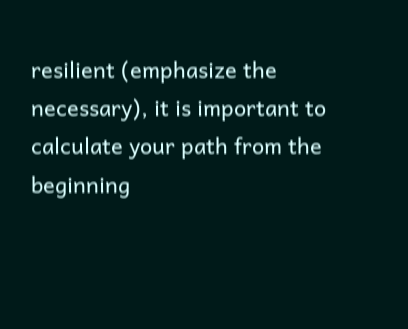resilient (emphasize the necessary), it is important to calculate your path from the beginning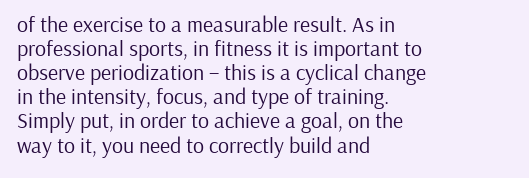of the exercise to a measurable result. As in professional sports, in fitness it is important to observe periodization – this is a cyclical change in the intensity, focus, and type of training. Simply put, in order to achieve a goal, on the way to it, you need to correctly build and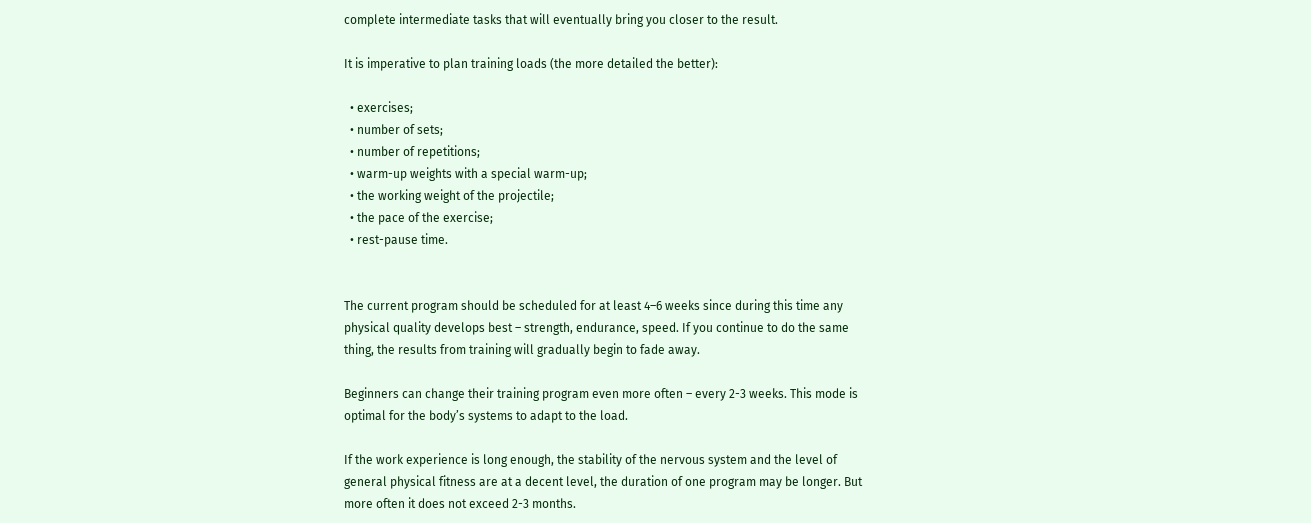complete intermediate tasks that will eventually bring you closer to the result.

It is imperative to plan training loads (the more detailed the better):

  • exercises;
  • number of sets;
  • number of repetitions;
  • warm-up weights with a special warm-up;
  • the working weight of the projectile;
  • the pace of the exercise;
  • rest-pause time.


The current program should be scheduled for at least 4–6 weeks since during this time any physical quality develops best – strength, endurance, speed. If you continue to do the same thing, the results from training will gradually begin to fade away.

Beginners can change their training program even more often – every 2-3 weeks. This mode is optimal for the body’s systems to adapt to the load.

If the work experience is long enough, the stability of the nervous system and the level of general physical fitness are at a decent level, the duration of one program may be longer. But more often it does not exceed 2-3 months.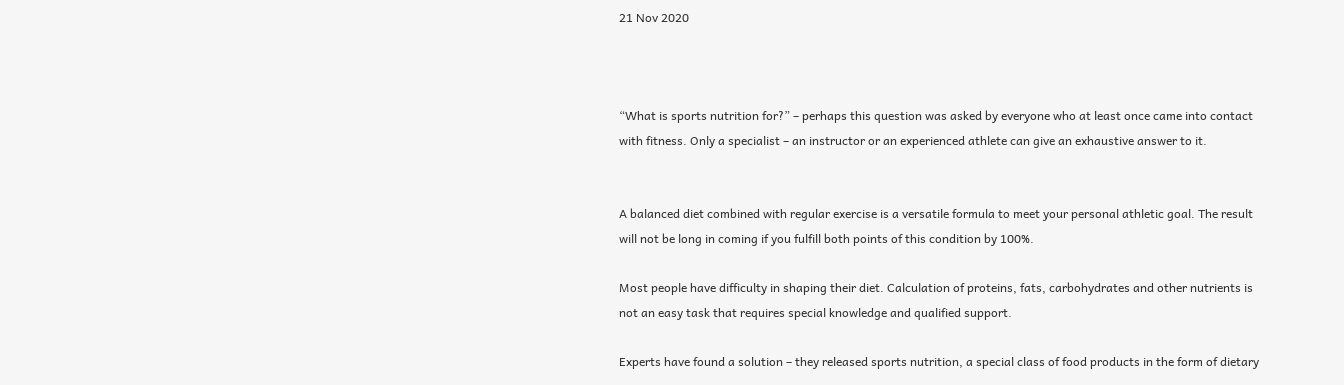21 Nov 2020



“What is sports nutrition for?” – perhaps this question was asked by everyone who at least once came into contact with fitness. Only a specialist – an instructor or an experienced athlete can give an exhaustive answer to it.


A balanced diet combined with regular exercise is a versatile formula to meet your personal athletic goal. The result will not be long in coming if you fulfill both points of this condition by 100%.

Most people have difficulty in shaping their diet. Calculation of proteins, fats, carbohydrates and other nutrients is not an easy task that requires special knowledge and qualified support.

Experts have found a solution – they released sports nutrition, a special class of food products in the form of dietary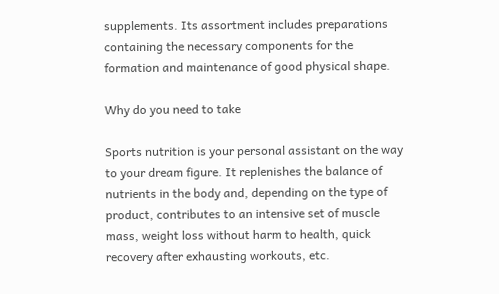supplements. Its assortment includes preparations containing the necessary components for the formation and maintenance of good physical shape.

Why do you need to take

Sports nutrition is your personal assistant on the way to your dream figure. It replenishes the balance of nutrients in the body and, depending on the type of product, contributes to an intensive set of muscle mass, weight loss without harm to health, quick recovery after exhausting workouts, etc.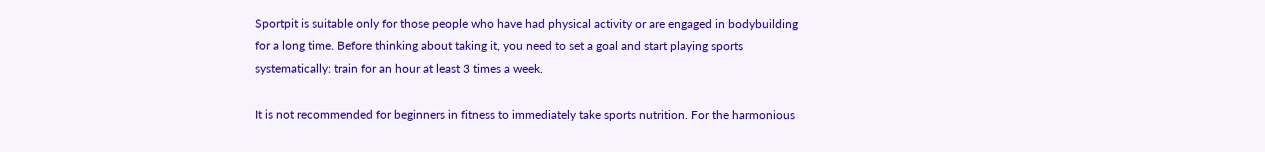Sportpit is suitable only for those people who have had physical activity or are engaged in bodybuilding for a long time. Before thinking about taking it, you need to set a goal and start playing sports systematically: train for an hour at least 3 times a week.

It is not recommended for beginners in fitness to immediately take sports nutrition. For the harmonious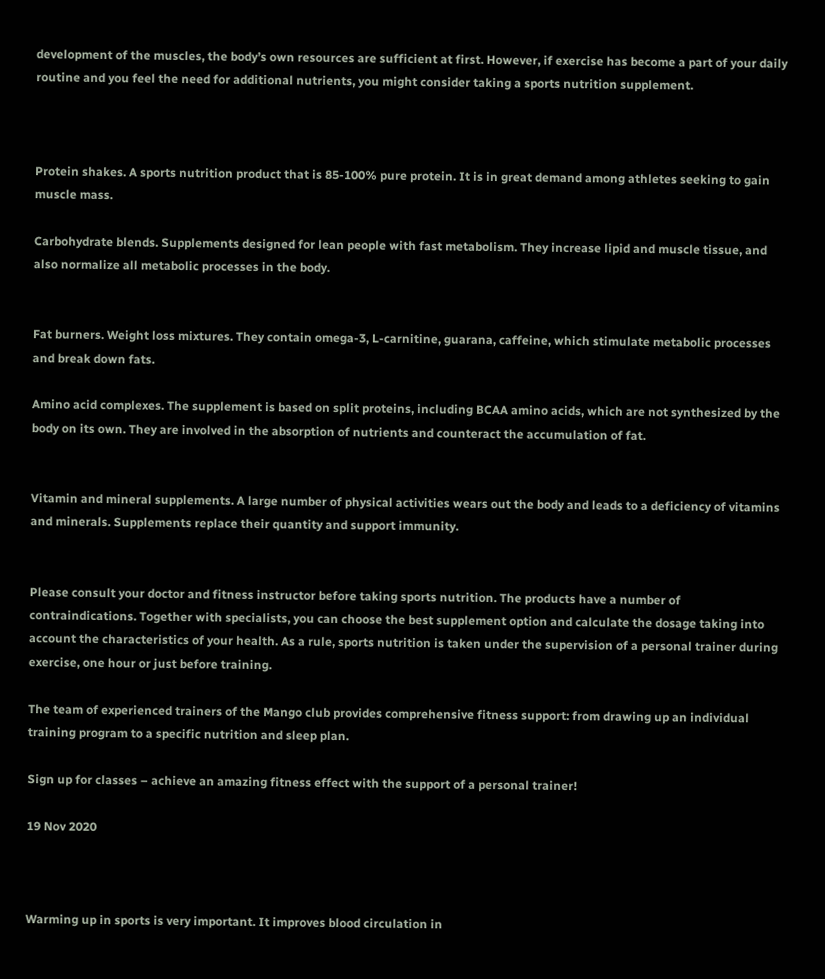development of the muscles, the body’s own resources are sufficient at first. However, if exercise has become a part of your daily routine and you feel the need for additional nutrients, you might consider taking a sports nutrition supplement.



Protein shakes. A sports nutrition product that is 85-100% pure protein. It is in great demand among athletes seeking to gain muscle mass.

Carbohydrate blends. Supplements designed for lean people with fast metabolism. They increase lipid and muscle tissue, and also normalize all metabolic processes in the body.


Fat burners. Weight loss mixtures. They contain omega-3, L-carnitine, guarana, caffeine, which stimulate metabolic processes and break down fats.

Amino acid complexes. The supplement is based on split proteins, including BCAA amino acids, which are not synthesized by the body on its own. They are involved in the absorption of nutrients and counteract the accumulation of fat.


Vitamin and mineral supplements. A large number of physical activities wears out the body and leads to a deficiency of vitamins and minerals. Supplements replace their quantity and support immunity.


Please consult your doctor and fitness instructor before taking sports nutrition. The products have a number of contraindications. Together with specialists, you can choose the best supplement option and calculate the dosage taking into account the characteristics of your health. As a rule, sports nutrition is taken under the supervision of a personal trainer during exercise, one hour or just before training.

The team of experienced trainers of the Mango club provides comprehensive fitness support: from drawing up an individual training program to a specific nutrition and sleep plan.

Sign up for classes – achieve an amazing fitness effect with the support of a personal trainer!

19 Nov 2020



Warming up in sports is very important. It improves blood circulation in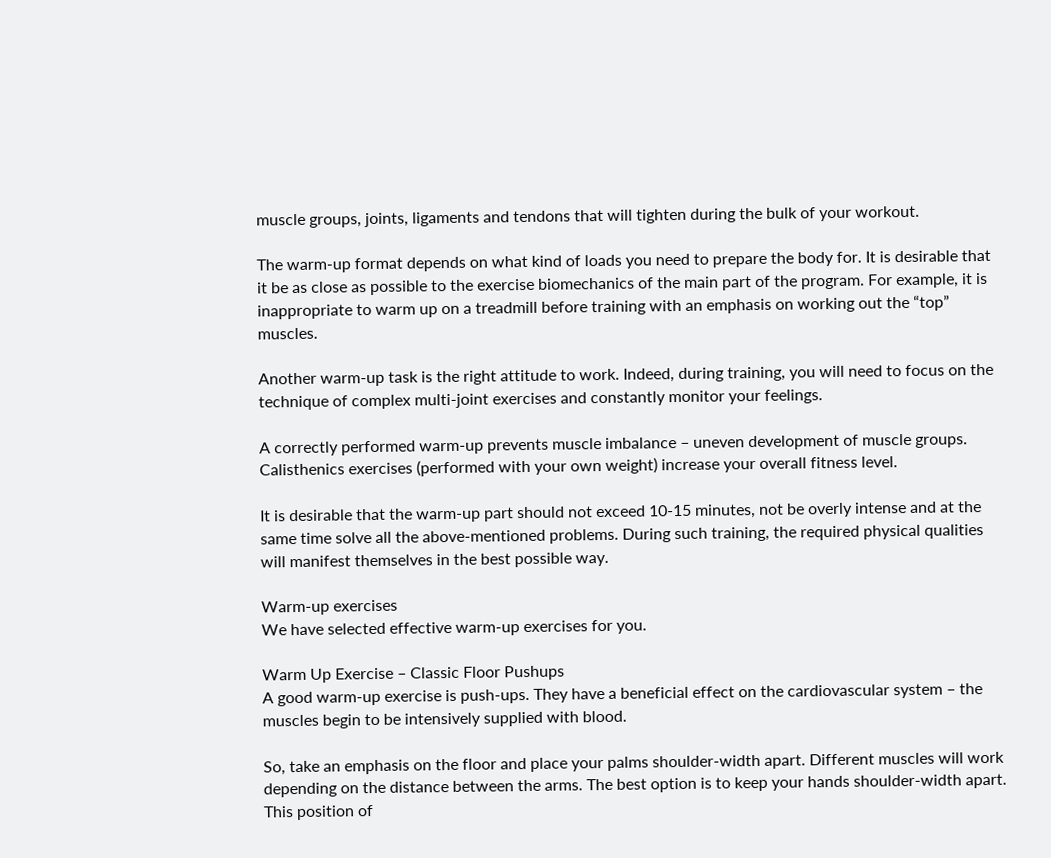muscle groups, joints, ligaments and tendons that will tighten during the bulk of your workout.

The warm-up format depends on what kind of loads you need to prepare the body for. It is desirable that it be as close as possible to the exercise biomechanics of the main part of the program. For example, it is inappropriate to warm up on a treadmill before training with an emphasis on working out the “top” muscles.

Another warm-up task is the right attitude to work. Indeed, during training, you will need to focus on the technique of complex multi-joint exercises and constantly monitor your feelings.

A correctly performed warm-up prevents muscle imbalance – uneven development of muscle groups. Calisthenics exercises (performed with your own weight) increase your overall fitness level.

It is desirable that the warm-up part should not exceed 10-15 minutes, not be overly intense and at the same time solve all the above-mentioned problems. During such training, the required physical qualities will manifest themselves in the best possible way.

Warm-up exercises
We have selected effective warm-up exercises for you.

Warm Up Exercise – Classic Floor Pushups
A good warm-up exercise is push-ups. They have a beneficial effect on the cardiovascular system – the muscles begin to be intensively supplied with blood.

So, take an emphasis on the floor and place your palms shoulder-width apart. Different muscles will work depending on the distance between the arms. The best option is to keep your hands shoulder-width apart. This position of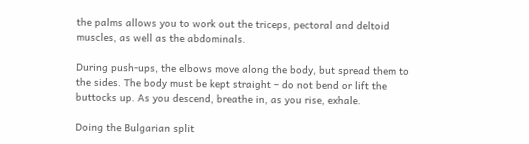the palms allows you to work out the triceps, pectoral and deltoid muscles, as well as the abdominals.

During push-ups, the elbows move along the body, but spread them to the sides. The body must be kept straight – do not bend or lift the buttocks up. As you descend, breathe in, as you rise, exhale.

Doing the Bulgarian split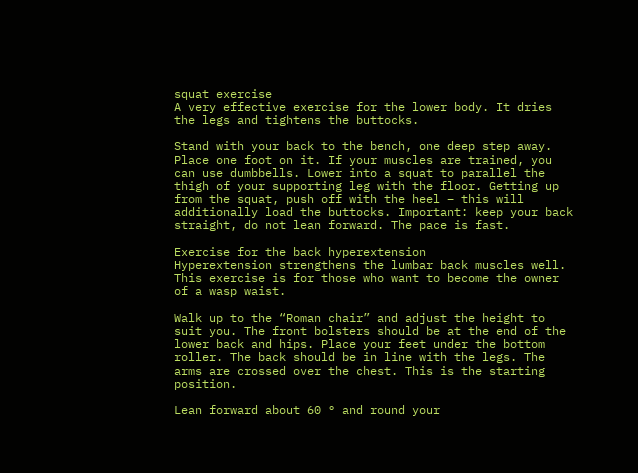squat exercise
A very effective exercise for the lower body. It dries the legs and tightens the buttocks.

Stand with your back to the bench, one deep step away. Place one foot on it. If your muscles are trained, you can use dumbbells. Lower into a squat to parallel the thigh of your supporting leg with the floor. Getting up from the squat, push off with the heel – this will additionally load the buttocks. Important: keep your back straight, do not lean forward. The pace is fast.

Exercise for the back hyperextension
Hyperextension strengthens the lumbar back muscles well. This exercise is for those who want to become the owner of a wasp waist.

Walk up to the “Roman chair” and adjust the height to suit you. The front bolsters should be at the end of the lower back and hips. Place your feet under the bottom roller. The back should be in line with the legs. The arms are crossed over the chest. This is the starting position.

Lean forward about 60 ° and round your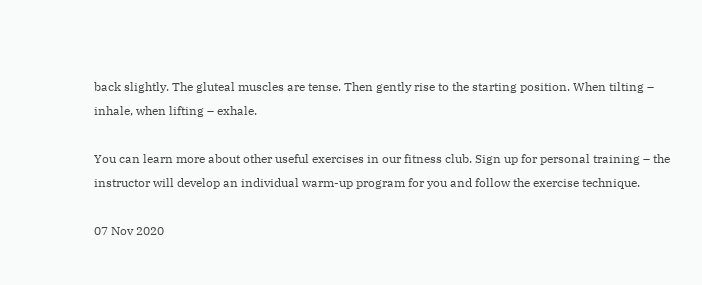back slightly. The gluteal muscles are tense. Then gently rise to the starting position. When tilting – inhale, when lifting – exhale.

You can learn more about other useful exercises in our fitness club. Sign up for personal training – the instructor will develop an individual warm-up program for you and follow the exercise technique.

07 Nov 2020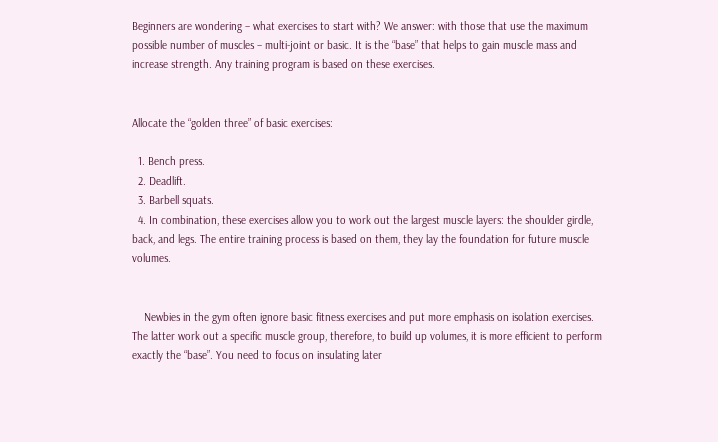Beginners are wondering – what exercises to start with? We answer: with those that use the maximum possible number of muscles – multi-joint or basic. It is the “base” that helps to gain muscle mass and increase strength. Any training program is based on these exercises.


Allocate the “golden three” of basic exercises:

  1. Bench press.
  2. Deadlift.
  3. Barbell squats.
  4. In combination, these exercises allow you to work out the largest muscle layers: the shoulder girdle, back, and legs. The entire training process is based on them, they lay the foundation for future muscle volumes.


    Newbies in the gym often ignore basic fitness exercises and put more emphasis on isolation exercises. The latter work out a specific muscle group, therefore, to build up volumes, it is more efficient to perform exactly the “base”. You need to focus on insulating later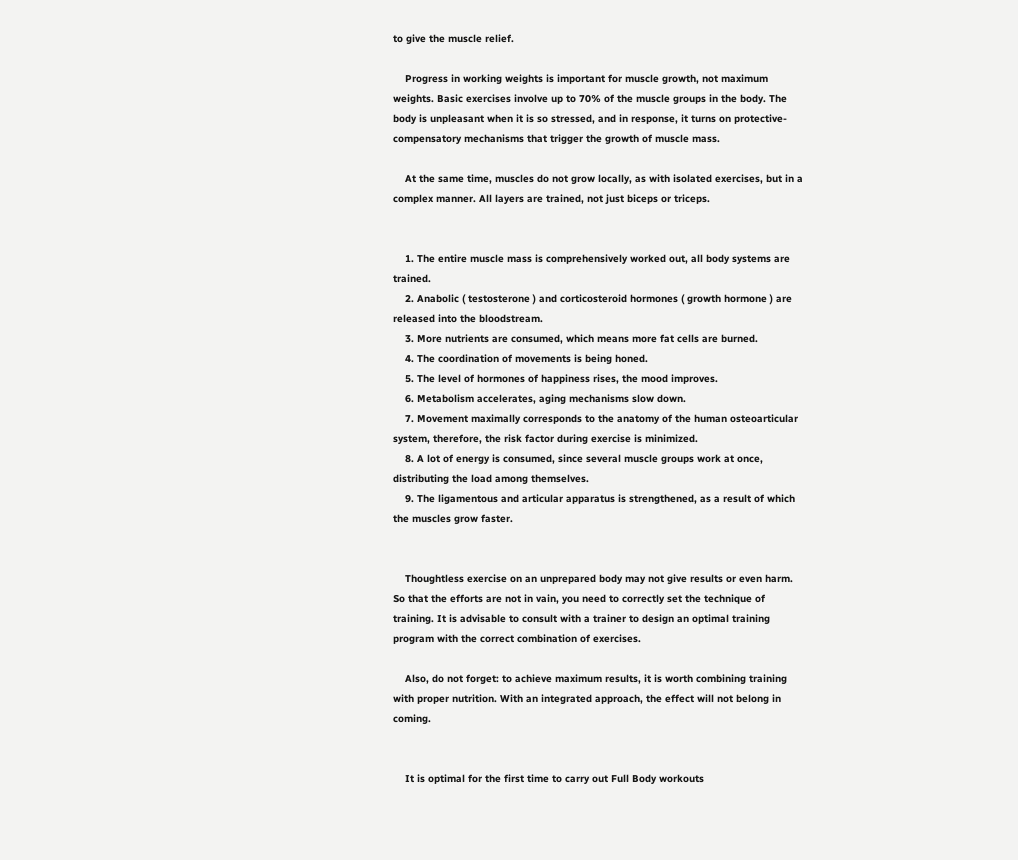to give the muscle relief.

    Progress in working weights is important for muscle growth, not maximum weights. Basic exercises involve up to 70% of the muscle groups in the body. The body is unpleasant when it is so stressed, and in response, it turns on protective-compensatory mechanisms that trigger the growth of muscle mass.

    At the same time, muscles do not grow locally, as with isolated exercises, but in a complex manner. All layers are trained, not just biceps or triceps.


    1. The entire muscle mass is comprehensively worked out, all body systems are trained.
    2. Anabolic ( testosterone ) and corticosteroid hormones ( growth hormone ) are released into the bloodstream.
    3. More nutrients are consumed, which means more fat cells are burned.
    4. The coordination of movements is being honed.
    5. The level of hormones of happiness rises, the mood improves.
    6. Metabolism accelerates, aging mechanisms slow down.
    7. Movement maximally corresponds to the anatomy of the human osteoarticular system, therefore, the risk factor during exercise is minimized.
    8. A lot of energy is consumed, since several muscle groups work at once, distributing the load among themselves.
    9. The ligamentous and articular apparatus is strengthened, as a result of which the muscles grow faster.


    Thoughtless exercise on an unprepared body may not give results or even harm. So that the efforts are not in vain, you need to correctly set the technique of training. It is advisable to consult with a trainer to design an optimal training program with the correct combination of exercises.

    Also, do not forget: to achieve maximum results, it is worth combining training with proper nutrition. With an integrated approach, the effect will not belong in coming.


    It is optimal for the first time to carry out Full Body workouts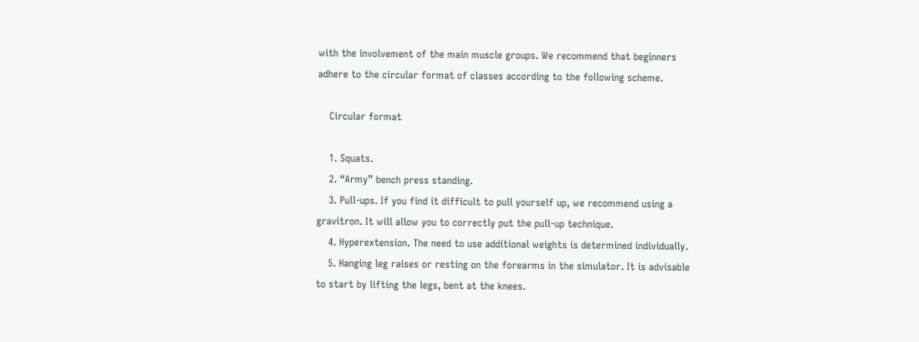with the involvement of the main muscle groups. We recommend that beginners adhere to the circular format of classes according to the following scheme.

    Circular format

    1. Squats.
    2. “Army” bench press standing.
    3. Pull-ups. If you find it difficult to pull yourself up, we recommend using a gravitron. It will allow you to correctly put the pull-up technique.
    4. Hyperextension. The need to use additional weights is determined individually.
    5. Hanging leg raises or resting on the forearms in the simulator. It is advisable to start by lifting the legs, bent at the knees.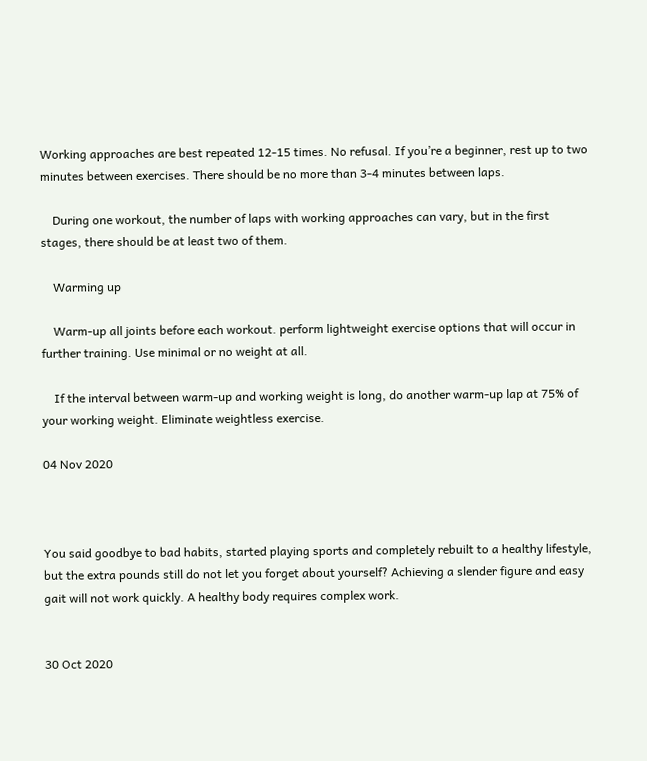Working approaches are best repeated 12-15 times. No refusal. If you’re a beginner, rest up to two minutes between exercises. There should be no more than 3-4 minutes between laps.

    During one workout, the number of laps with working approaches can vary, but in the first stages, there should be at least two of them.

    Warming up

    Warm-up all joints before each workout. perform lightweight exercise options that will occur in further training. Use minimal or no weight at all.

    If the interval between warm-up and working weight is long, do another warm-up lap at 75% of your working weight. Eliminate weightless exercise.

04 Nov 2020



You said goodbye to bad habits, started playing sports and completely rebuilt to a healthy lifestyle, but the extra pounds still do not let you forget about yourself? Achieving a slender figure and easy gait will not work quickly. A healthy body requires complex work.


30 Oct 2020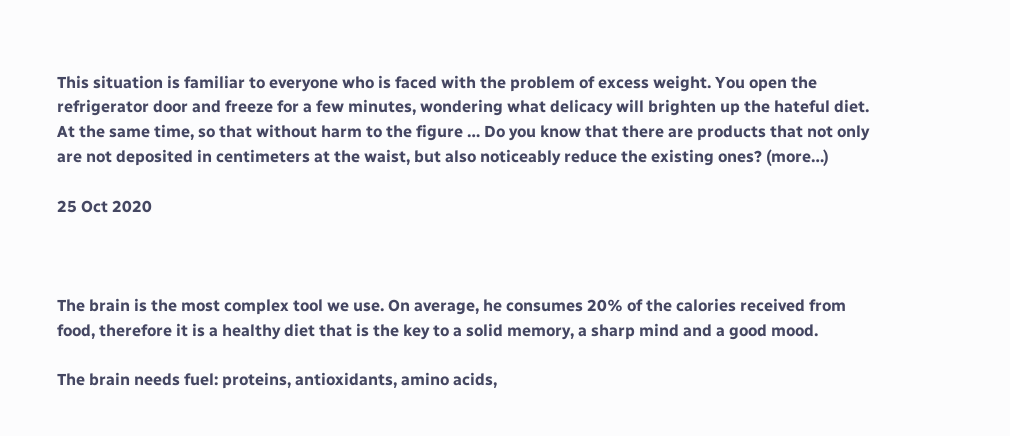This situation is familiar to everyone who is faced with the problem of excess weight. You open the refrigerator door and freeze for a few minutes, wondering what delicacy will brighten up the hateful diet. At the same time, so that without harm to the figure … Do you know that there are products that not only are not deposited in centimeters at the waist, but also noticeably reduce the existing ones? (more…)

25 Oct 2020



The brain is the most complex tool we use. On average, he consumes 20% of the calories received from food, therefore it is a healthy diet that is the key to a solid memory, a sharp mind and a good mood.

The brain needs fuel: proteins, antioxidants, amino acids,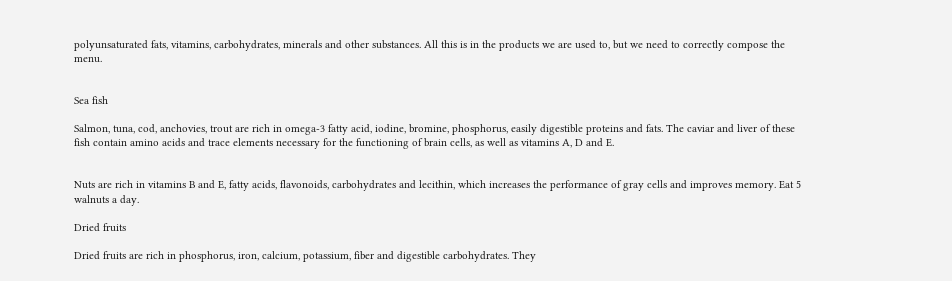polyunsaturated fats, vitamins, carbohydrates, minerals and other substances. All this is in the products we are used to, but we need to correctly compose the menu.


Sea fish

Salmon, tuna, cod, anchovies, trout are rich in omega-3 fatty acid, iodine, bromine, phosphorus, easily digestible proteins and fats. The caviar and liver of these fish contain amino acids and trace elements necessary for the functioning of brain cells, as well as vitamins A, D and E.


Nuts are rich in vitamins B and E, fatty acids, flavonoids, carbohydrates and lecithin, which increases the performance of gray cells and improves memory. Eat 5 walnuts a day.

Dried fruits

Dried fruits are rich in phosphorus, iron, calcium, potassium, fiber and digestible carbohydrates. They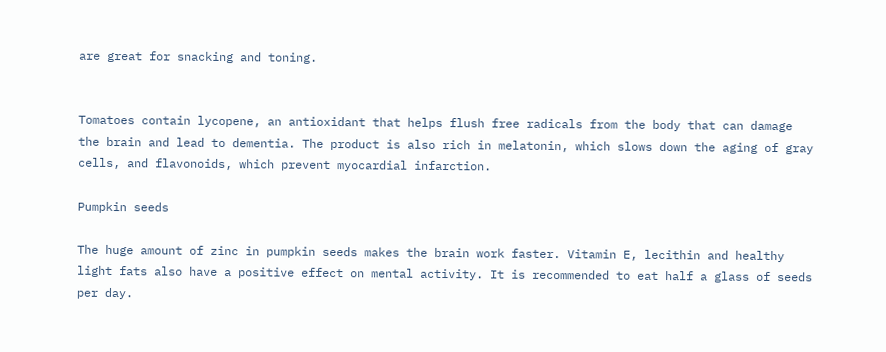are great for snacking and toning.


Tomatoes contain lycopene, an antioxidant that helps flush free radicals from the body that can damage the brain and lead to dementia. The product is also rich in melatonin, which slows down the aging of gray cells, and flavonoids, which prevent myocardial infarction.

Pumpkin seeds

The huge amount of zinc in pumpkin seeds makes the brain work faster. Vitamin E, lecithin and healthy light fats also have a positive effect on mental activity. It is recommended to eat half a glass of seeds per day.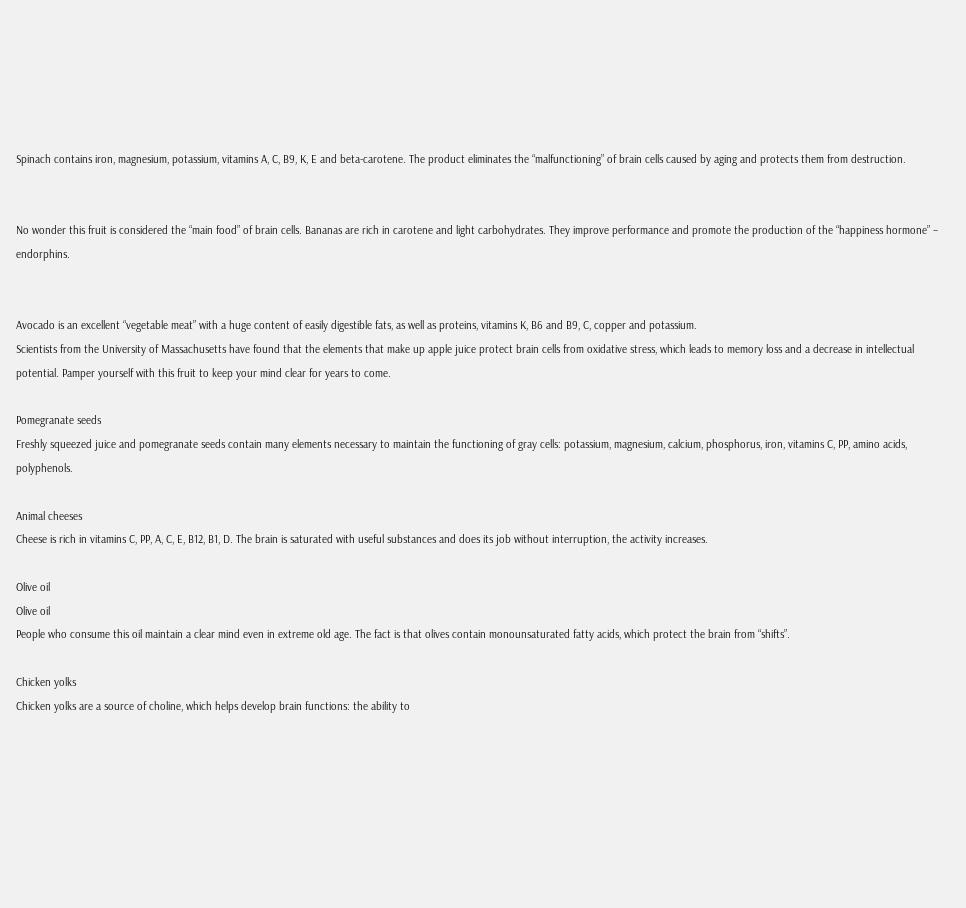Spinach contains iron, magnesium, potassium, vitamins A, C, B9, K, E and beta-carotene. The product eliminates the “malfunctioning” of brain cells caused by aging and protects them from destruction.


No wonder this fruit is considered the “main food” of brain cells. Bananas are rich in carotene and light carbohydrates. They improve performance and promote the production of the “happiness hormone” – endorphins.


Avocado is an excellent “vegetable meat” with a huge content of easily digestible fats, as well as proteins, vitamins K, B6 and B9, C, copper and potassium.
Scientists from the University of Massachusetts have found that the elements that make up apple juice protect brain cells from oxidative stress, which leads to memory loss and a decrease in intellectual potential. Pamper yourself with this fruit to keep your mind clear for years to come.

Pomegranate seeds
Freshly squeezed juice and pomegranate seeds contain many elements necessary to maintain the functioning of gray cells: potassium, magnesium, calcium, phosphorus, iron, vitamins C, PP, amino acids, polyphenols.

Animal cheeses
Cheese is rich in vitamins C, PP, A, C, E, B12, B1, D. The brain is saturated with useful substances and does its job without interruption, the activity increases.

Olive oil
Olive oil
People who consume this oil maintain a clear mind even in extreme old age. The fact is that olives contain monounsaturated fatty acids, which protect the brain from “shifts”.

Chicken yolks
Chicken yolks are a source of choline, which helps develop brain functions: the ability to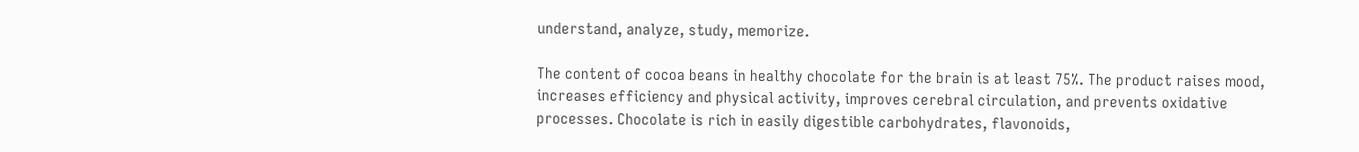understand, analyze, study, memorize.

The content of cocoa beans in healthy chocolate for the brain is at least 75%. The product raises mood, increases efficiency and physical activity, improves cerebral circulation, and prevents oxidative processes. Chocolate is rich in easily digestible carbohydrates, flavonoids,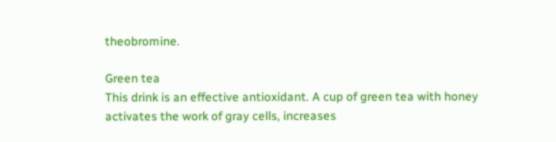theobromine.

Green tea
This drink is an effective antioxidant. A cup of green tea with honey activates the work of gray cells, increases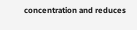concentration and reduces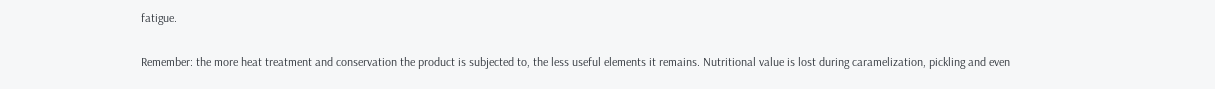fatigue.

Remember: the more heat treatment and conservation the product is subjected to, the less useful elements it remains. Nutritional value is lost during caramelization, pickling and even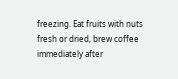freezing. Eat fruits with nuts fresh or dried, brew coffee immediately after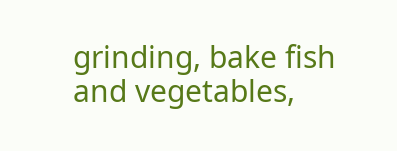grinding, bake fish and vegetables,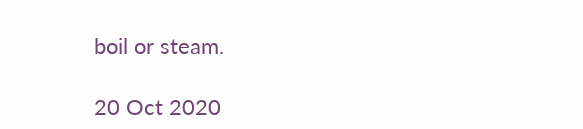boil or steam.

20 Oct 2020